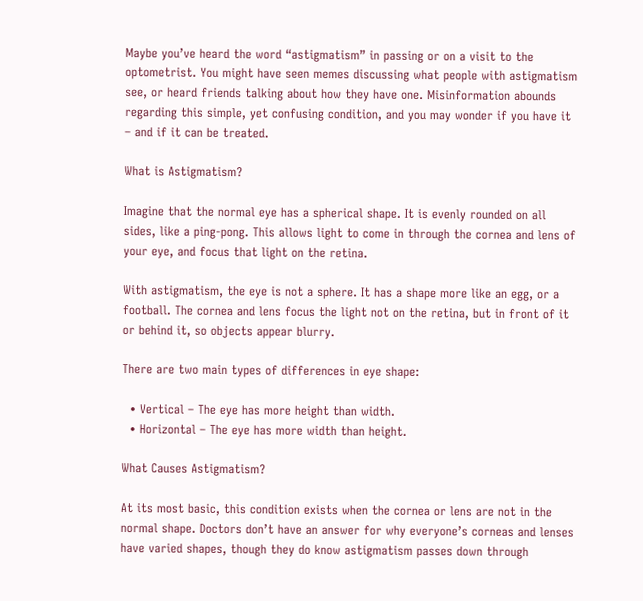Maybe you’ve heard the word “astigmatism” in passing or on a visit to the optometrist. You might have seen memes discussing what people with astigmatism see, or heard friends talking about how they have one. Misinformation abounds regarding this simple, yet confusing condition, and you may wonder if you have it – and if it can be treated.

What is Astigmatism?

Imagine that the normal eye has a spherical shape. It is evenly rounded on all sides, like a ping-pong. This allows light to come in through the cornea and lens of your eye, and focus that light on the retina.

With astigmatism, the eye is not a sphere. It has a shape more like an egg, or a football. The cornea and lens focus the light not on the retina, but in front of it or behind it, so objects appear blurry.

There are two main types of differences in eye shape:

  • Vertical – The eye has more height than width.
  • Horizontal – The eye has more width than height.

What Causes Astigmatism?

At its most basic, this condition exists when the cornea or lens are not in the normal shape. Doctors don’t have an answer for why everyone’s corneas and lenses have varied shapes, though they do know astigmatism passes down through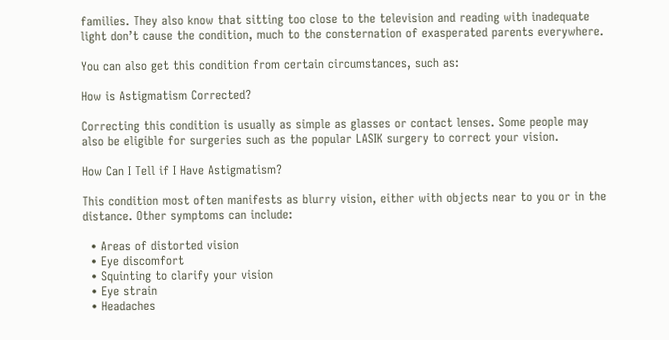families. They also know that sitting too close to the television and reading with inadequate light don’t cause the condition, much to the consternation of exasperated parents everywhere.

You can also get this condition from certain circumstances, such as:

How is Astigmatism Corrected?

Correcting this condition is usually as simple as glasses or contact lenses. Some people may also be eligible for surgeries such as the popular LASIK surgery to correct your vision.

How Can I Tell if I Have Astigmatism?

This condition most often manifests as blurry vision, either with objects near to you or in the distance. Other symptoms can include:

  • Areas of distorted vision
  • Eye discomfort
  • Squinting to clarify your vision
  • Eye strain
  • Headaches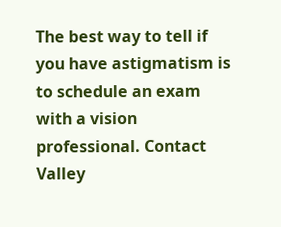The best way to tell if you have astigmatism is to schedule an exam with a vision professional. Contact Valley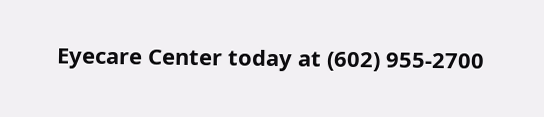Eyecare Center today at (602) 955-2700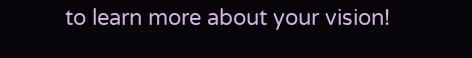to learn more about your vision!